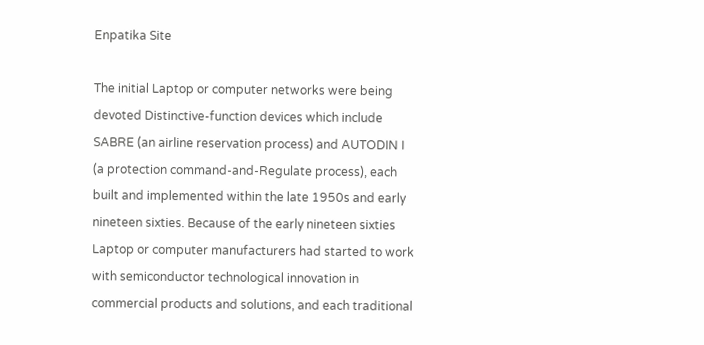Enpatika Site

The initial Laptop or computer networks were being devoted Distinctive-function devices which include SABRE (an airline reservation process) and AUTODIN I (a protection command-and-Regulate process), each built and implemented within the late 1950s and early nineteen sixties. Because of the early nineteen sixties Laptop or computer manufacturers had started to work with semiconductor technological innovation in commercial products and solutions, and each traditional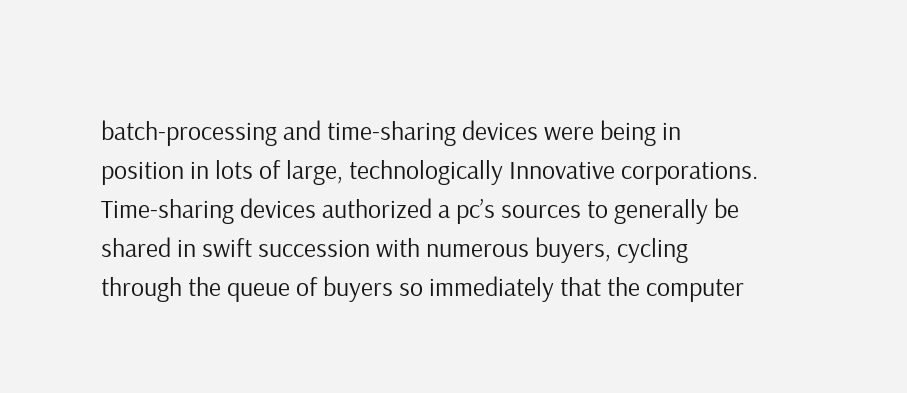batch-processing and time-sharing devices were being in position in lots of large, technologically Innovative corporations. Time-sharing devices authorized a pc’s sources to generally be shared in swift succession with numerous buyers, cycling through the queue of buyers so immediately that the computer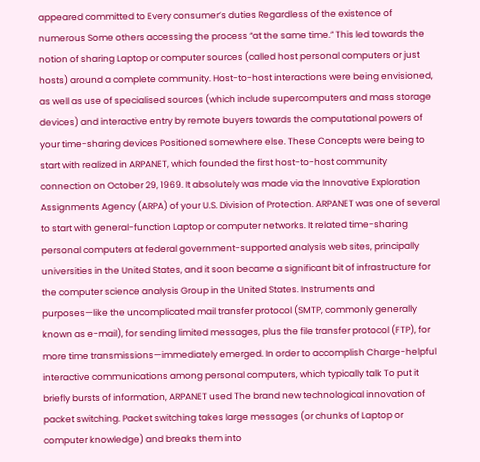appeared committed to Every consumer’s duties Regardless of the existence of numerous Some others accessing the process “at the same time.” This led towards the notion of sharing Laptop or computer sources (called host personal computers or just hosts) around a complete community. Host-to-host interactions were being envisioned, as well as use of specialised sources (which include supercomputers and mass storage devices) and interactive entry by remote buyers towards the computational powers of your time-sharing devices Positioned somewhere else. These Concepts were being to start with realized in ARPANET, which founded the first host-to-host community connection on October 29, 1969. It absolutely was made via the Innovative Exploration Assignments Agency (ARPA) of your U.S. Division of Protection. ARPANET was one of several to start with general-function Laptop or computer networks. It related time-sharing personal computers at federal government-supported analysis web sites, principally universities in the United States, and it soon became a significant bit of infrastructure for the computer science analysis Group in the United States. Instruments and purposes—like the uncomplicated mail transfer protocol (SMTP, commonly generally known as e-mail), for sending limited messages, plus the file transfer protocol (FTP), for more time transmissions—immediately emerged. In order to accomplish Charge-helpful interactive communications among personal computers, which typically talk To put it briefly bursts of information, ARPANET used The brand new technological innovation of packet switching. Packet switching takes large messages (or chunks of Laptop or computer knowledge) and breaks them into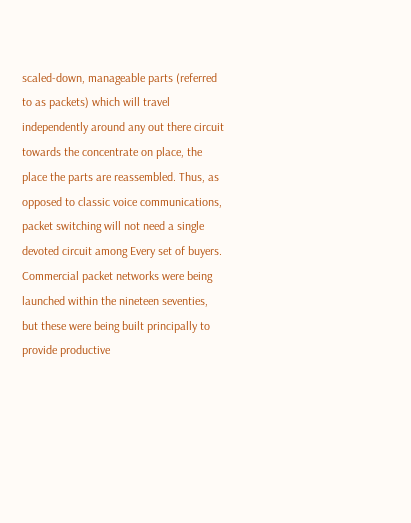scaled-down, manageable parts (referred to as packets) which will travel independently around any out there circuit towards the concentrate on place, the place the parts are reassembled. Thus, as opposed to classic voice communications, packet switching will not need a single devoted circuit among Every set of buyers. Commercial packet networks were being launched within the nineteen seventies, but these were being built principally to provide productive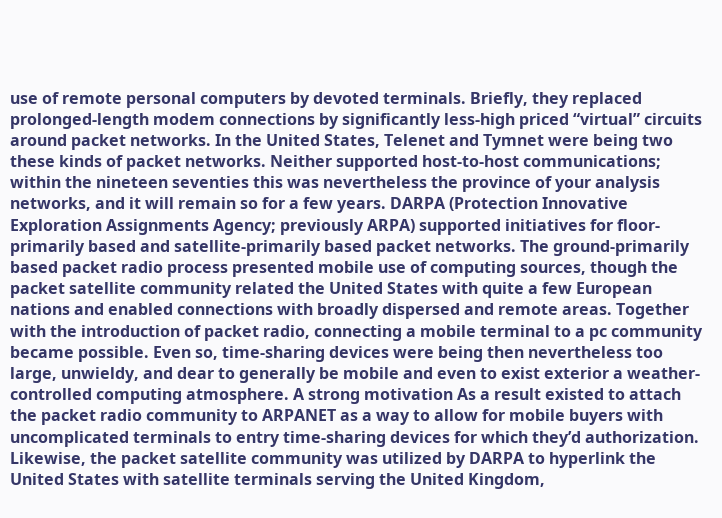use of remote personal computers by devoted terminals. Briefly, they replaced prolonged-length modem connections by significantly less-high priced “virtual” circuits around packet networks. In the United States, Telenet and Tymnet were being two these kinds of packet networks. Neither supported host-to-host communications; within the nineteen seventies this was nevertheless the province of your analysis networks, and it will remain so for a few years. DARPA (Protection Innovative Exploration Assignments Agency; previously ARPA) supported initiatives for floor-primarily based and satellite-primarily based packet networks. The ground-primarily based packet radio process presented mobile use of computing sources, though the packet satellite community related the United States with quite a few European nations and enabled connections with broadly dispersed and remote areas. Together with the introduction of packet radio, connecting a mobile terminal to a pc community became possible. Even so, time-sharing devices were being then nevertheless too large, unwieldy, and dear to generally be mobile and even to exist exterior a weather-controlled computing atmosphere. A strong motivation As a result existed to attach the packet radio community to ARPANET as a way to allow for mobile buyers with uncomplicated terminals to entry time-sharing devices for which they’d authorization. Likewise, the packet satellite community was utilized by DARPA to hyperlink the United States with satellite terminals serving the United Kingdom,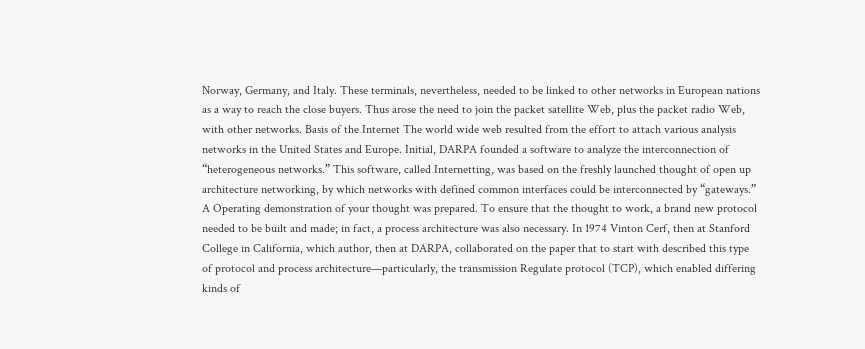Norway, Germany, and Italy. These terminals, nevertheless, needed to be linked to other networks in European nations as a way to reach the close buyers. Thus arose the need to join the packet satellite Web, plus the packet radio Web, with other networks. Basis of the Internet The world wide web resulted from the effort to attach various analysis networks in the United States and Europe. Initial, DARPA founded a software to analyze the interconnection of “heterogeneous networks.” This software, called Internetting, was based on the freshly launched thought of open up architecture networking, by which networks with defined common interfaces could be interconnected by “gateways.” A Operating demonstration of your thought was prepared. To ensure that the thought to work, a brand new protocol needed to be built and made; in fact, a process architecture was also necessary. In 1974 Vinton Cerf, then at Stanford College in California, which author, then at DARPA, collaborated on the paper that to start with described this type of protocol and process architecture—particularly, the transmission Regulate protocol (TCP), which enabled differing kinds of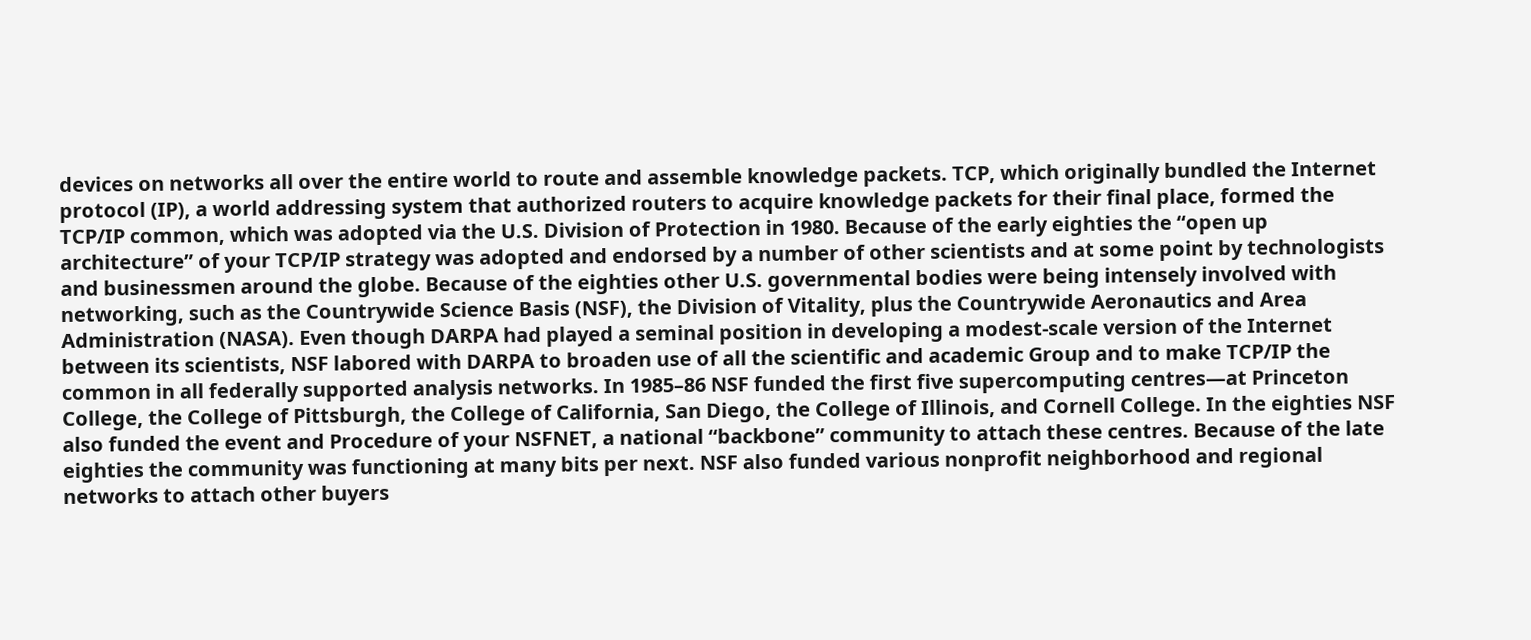devices on networks all over the entire world to route and assemble knowledge packets. TCP, which originally bundled the Internet protocol (IP), a world addressing system that authorized routers to acquire knowledge packets for their final place, formed the TCP/IP common, which was adopted via the U.S. Division of Protection in 1980. Because of the early eighties the “open up architecture” of your TCP/IP strategy was adopted and endorsed by a number of other scientists and at some point by technologists and businessmen around the globe. Because of the eighties other U.S. governmental bodies were being intensely involved with networking, such as the Countrywide Science Basis (NSF), the Division of Vitality, plus the Countrywide Aeronautics and Area Administration (NASA). Even though DARPA had played a seminal position in developing a modest-scale version of the Internet between its scientists, NSF labored with DARPA to broaden use of all the scientific and academic Group and to make TCP/IP the common in all federally supported analysis networks. In 1985–86 NSF funded the first five supercomputing centres—at Princeton College, the College of Pittsburgh, the College of California, San Diego, the College of Illinois, and Cornell College. In the eighties NSF also funded the event and Procedure of your NSFNET, a national “backbone” community to attach these centres. Because of the late eighties the community was functioning at many bits per next. NSF also funded various nonprofit neighborhood and regional networks to attach other buyers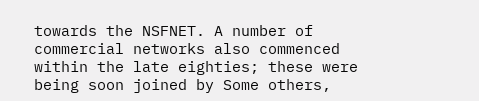towards the NSFNET. A number of commercial networks also commenced within the late eighties; these were being soon joined by Some others,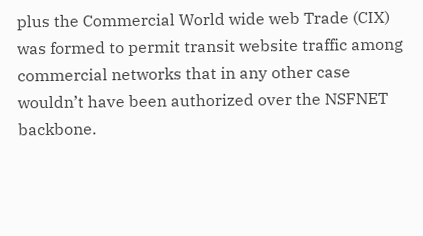plus the Commercial World wide web Trade (CIX) was formed to permit transit website traffic among commercial networks that in any other case wouldn’t have been authorized over the NSFNET backbone.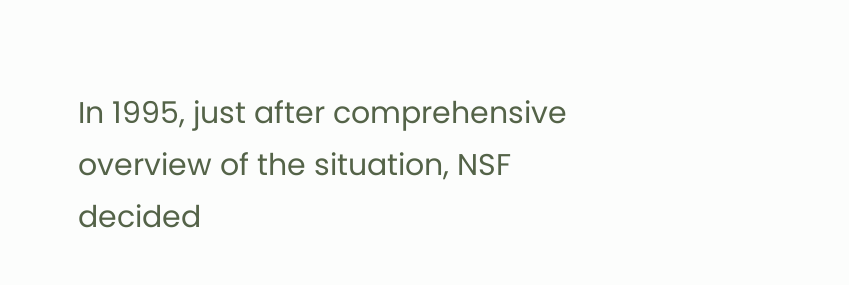In 1995, just after comprehensive overview of the situation, NSF decided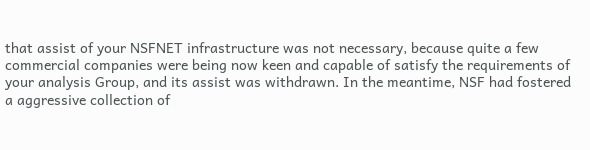that assist of your NSFNET infrastructure was not necessary, because quite a few commercial companies were being now keen and capable of satisfy the requirements of your analysis Group, and its assist was withdrawn. In the meantime, NSF had fostered a aggressive collection of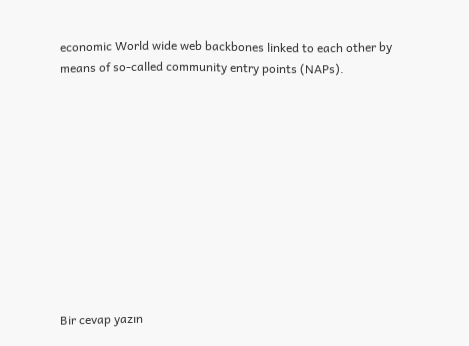economic World wide web backbones linked to each other by means of so-called community entry points (NAPs).











Bir cevap yazın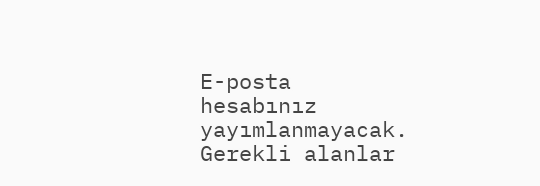E-posta hesabınız yayımlanmayacak. Gerekli alanlar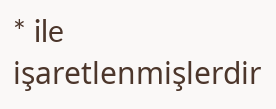* ile işaretlenmişlerdir